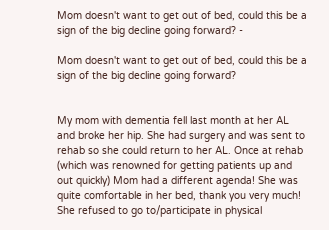Mom doesn't want to get out of bed, could this be a sign of the big decline going forward? -

Mom doesn't want to get out of bed, could this be a sign of the big decline going forward?


My mom with dementia fell last month at her AL and broke her hip. She had surgery and was sent to rehab so she could return to her AL. Once at rehab (which was renowned for getting patients up and out quickly) Mom had a different agenda! She was quite comfortable in her bed, thank you very much! She refused to go to/participate in physical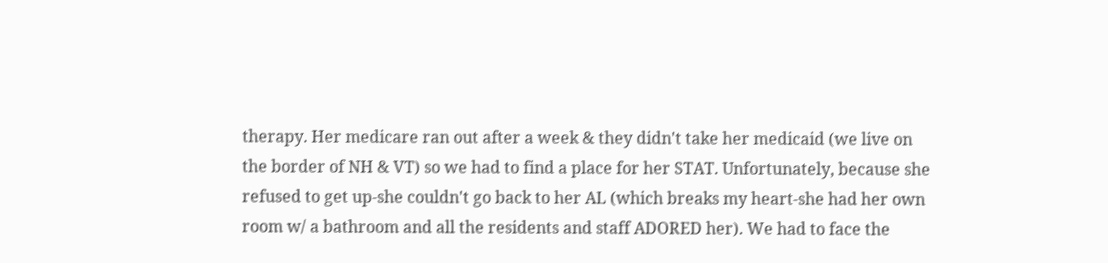therapy. Her medicare ran out after a week & they didn't take her medicaid (we live on the border of NH & VT) so we had to find a place for her STAT. Unfortunately, because she refused to get up-she couldn't go back to her AL (which breaks my heart-she had her own room w/ a bathroom and all the residents and staff ADORED her). We had to face the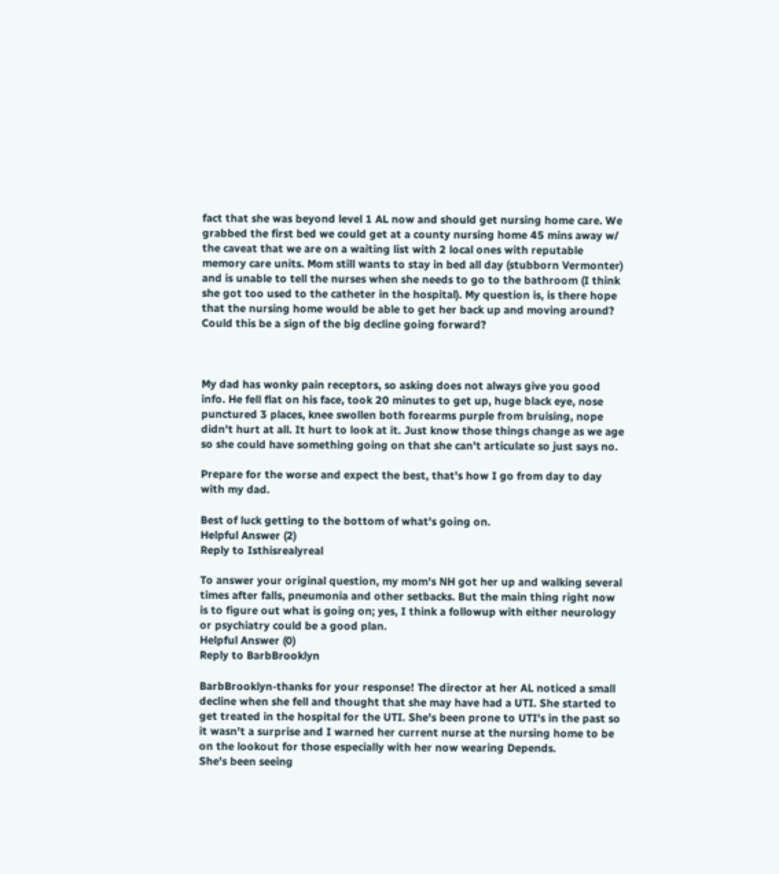fact that she was beyond level 1 AL now and should get nursing home care. We grabbed the first bed we could get at a county nursing home 45 mins away w/ the caveat that we are on a waiting list with 2 local ones with reputable memory care units. Mom still wants to stay in bed all day (stubborn Vermonter) and is unable to tell the nurses when she needs to go to the bathroom (I think she got too used to the catheter in the hospital). My question is, is there hope that the nursing home would be able to get her back up and moving around? Could this be a sign of the big decline going forward?



My dad has wonky pain receptors, so asking does not always give you good info. He fell flat on his face, took 20 minutes to get up, huge black eye, nose punctured 3 places, knee swollen both forearms purple from bruising, nope didn't hurt at all. It hurt to look at it. Just know those things change as we age so she could have something going on that she can't articulate so just says no.

Prepare for the worse and expect the best, that's how I go from day to day with my dad.

Best of luck getting to the bottom of what's going on.
Helpful Answer (2)
Reply to Isthisrealyreal

To answer your original question, my mom's NH got her up and walking several times after falls, pneumonia and other setbacks. But the main thing right now is to figure out what is going on; yes, I think a followup with either neurology or psychiatry could be a good plan.
Helpful Answer (0)
Reply to BarbBrooklyn

BarbBrooklyn-thanks for your response! The director at her AL noticed a small decline when she fell and thought that she may have had a UTI. She started to get treated in the hospital for the UTI. She's been prone to UTI's in the past so it wasn't a surprise and I warned her current nurse at the nursing home to be on the lookout for those especially with her now wearing Depends.
She's been seeing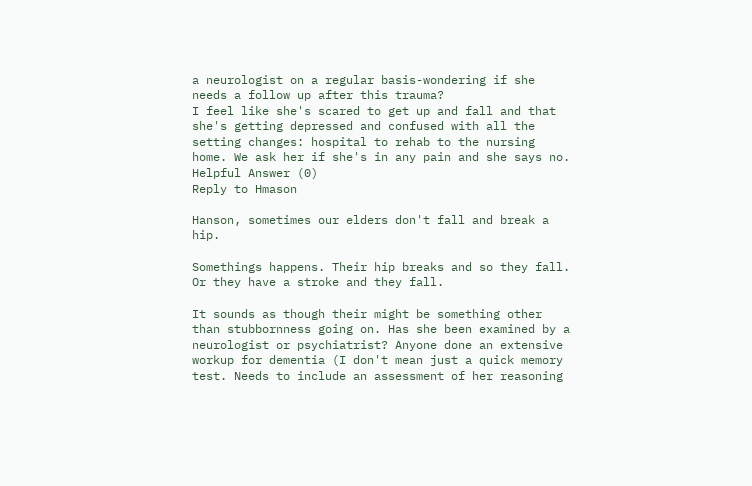a neurologist on a regular basis-wondering if she needs a follow up after this trauma?
I feel like she's scared to get up and fall and that she's getting depressed and confused with all the setting changes: hospital to rehab to the nursing home. We ask her if she's in any pain and she says no.
Helpful Answer (0)
Reply to Hmason

Hanson, sometimes our elders don't fall and break a hip.

Somethings happens. Their hip breaks and so they fall. Or they have a stroke and they fall.

It sounds as though their might be something other than stubbornness going on. Has she been examined by a neurologist or psychiatrist? Anyone done an extensive workup for dementia (I don't mean just a quick memory test. Needs to include an assessment of her reasoning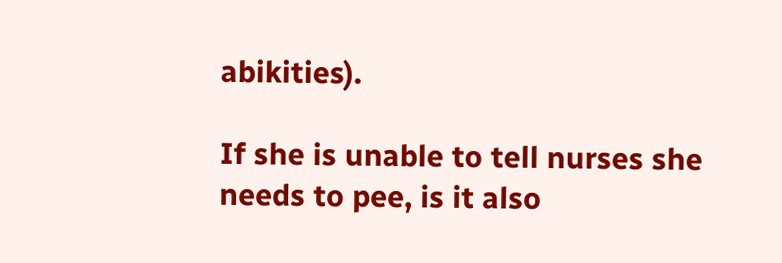abikities).

If she is unable to tell nurses she needs to pee, is it also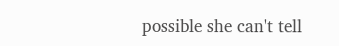possible she can't tell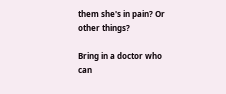them she's in pain? Or other things?

Bring in a doctor who can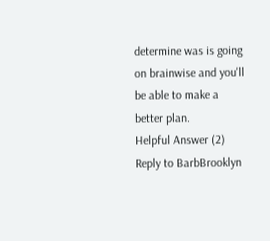determine was is going on brainwise and you'll be able to make a better plan.
Helpful Answer (2)
Reply to BarbBrooklyn